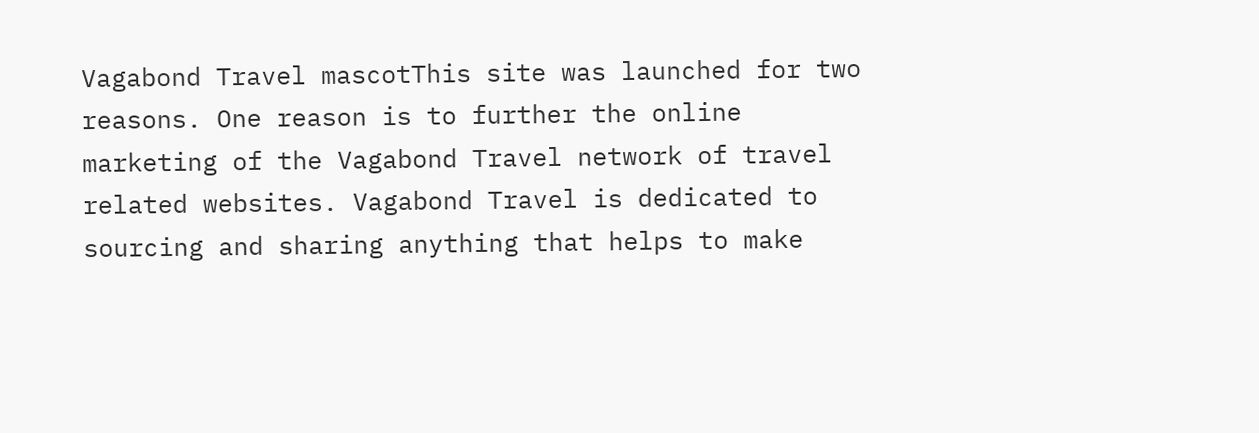Vagabond Travel mascotThis site was launched for two reasons. One reason is to further the online marketing of the Vagabond Travel network of travel related websites. Vagabond Travel is dedicated to sourcing and sharing anything that helps to make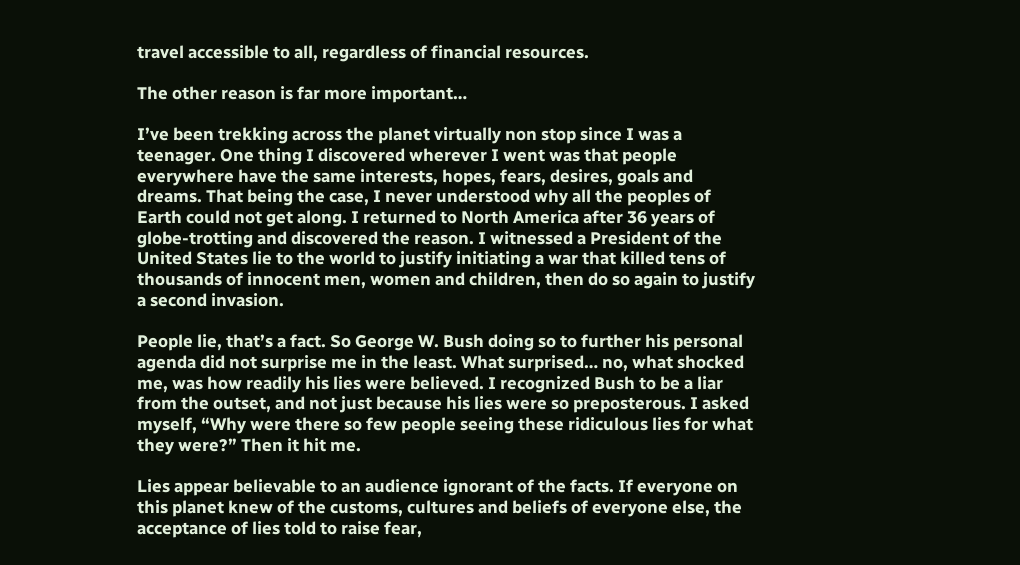travel accessible to all, regardless of financial resources.

The other reason is far more important…

I’ve been trekking across the planet virtually non stop since I was a teenager. One thing I discovered wherever I went was that people everywhere have the same interests, hopes, fears, desires, goals and dreams. That being the case, I never understood why all the peoples of Earth could not get along. I returned to North America after 36 years of globe-trotting and discovered the reason. I witnessed a President of the United States lie to the world to justify initiating a war that killed tens of thousands of innocent men, women and children, then do so again to justify a second invasion.

People lie, that’s a fact. So George W. Bush doing so to further his personal agenda did not surprise me in the least. What surprised… no, what shocked me, was how readily his lies were believed. I recognized Bush to be a liar from the outset, and not just because his lies were so preposterous. I asked myself, “Why were there so few people seeing these ridiculous lies for what they were?” Then it hit me.

Lies appear believable to an audience ignorant of the facts. If everyone on this planet knew of the customs, cultures and beliefs of everyone else, the acceptance of lies told to raise fear,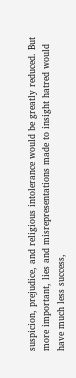suspicion, prejudice, and religious intolerance would be greatly reduced. But more important, lies and misrepresentations made to insight hatred would have much less success,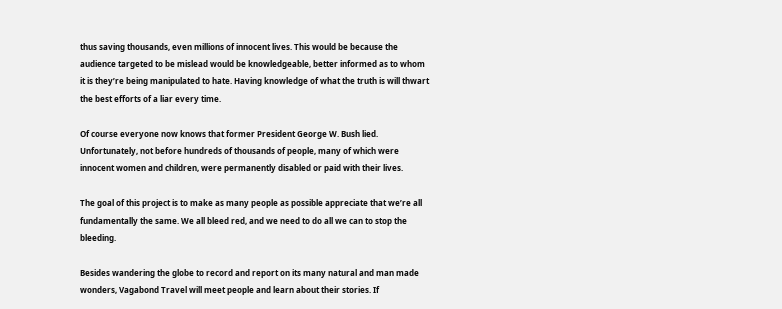thus saving thousands, even millions of innocent lives. This would be because the audience targeted to be mislead would be knowledgeable, better informed as to whom it is they’re being manipulated to hate. Having knowledge of what the truth is will thwart the best efforts of a liar every time.

Of course everyone now knows that former President George W. Bush lied. Unfortunately, not before hundreds of thousands of people, many of which were innocent women and children, were permanently disabled or paid with their lives.

The goal of this project is to make as many people as possible appreciate that we’re all fundamentally the same. We all bleed red, and we need to do all we can to stop the bleeding.

Besides wandering the globe to record and report on its many natural and man made wonders, Vagabond Travel will meet people and learn about their stories. If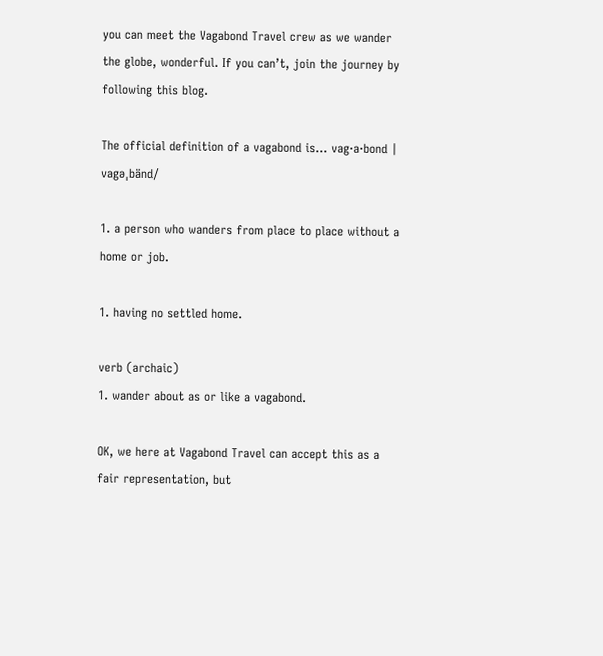you can meet the Vagabond Travel crew as we wander the globe, wonderful. If you can’t, join the journey by following this blog.

The official definition of a vagabond is… vag·a·bond | vagəˌbänd/

1. a person who wanders from place to place without a home or job.

1. having no settled home.

verb (archaic)
1. wander about as or like a vagabond.

OK, we here at Vagabond Travel can accept this as a fair representation, but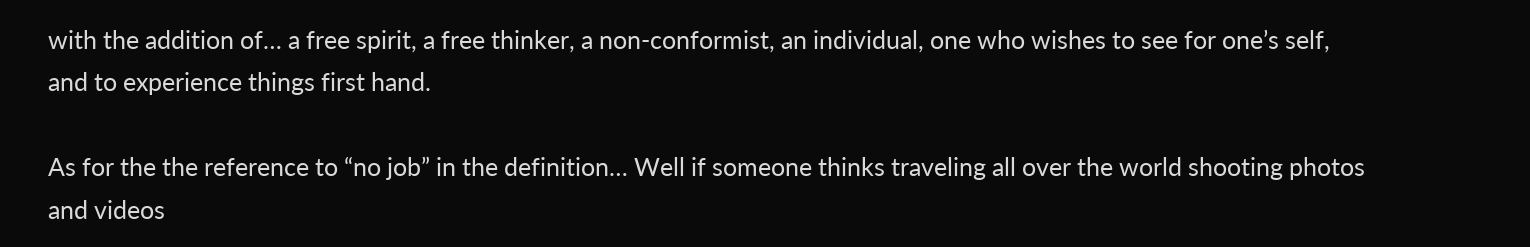with the addition of… a free spirit, a free thinker, a non-conformist, an individual, one who wishes to see for one’s self, and to experience things first hand.

As for the the reference to “no job” in the definition… Well if someone thinks traveling all over the world shooting photos and videos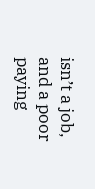isn’t a job, and a poor paying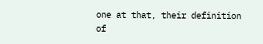one at that, their definition of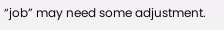“job” may need some adjustment.